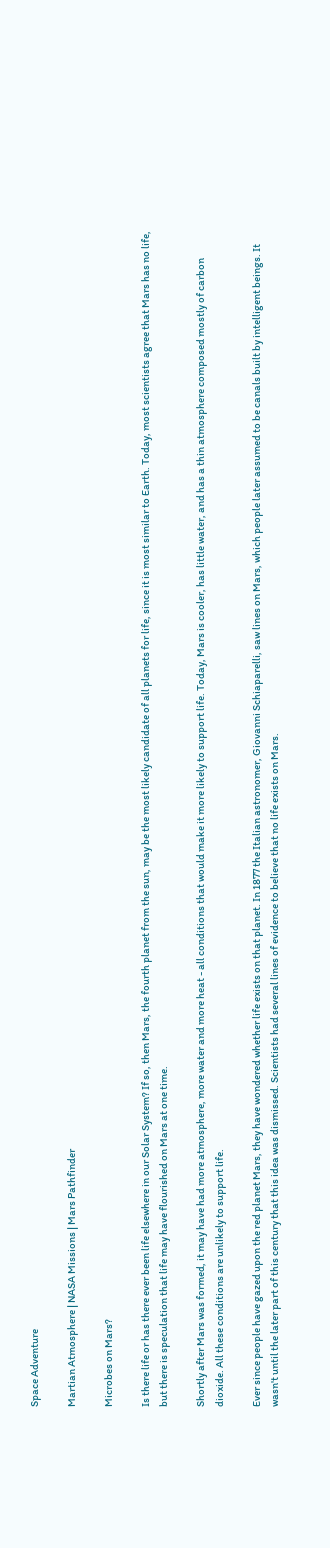Space Adventure

Martian Atmosphere | NASA Missions | Mars Pathfinder

Microbes on Mars?

Is there life or has there ever been life elsewhere in our Solar System? If so, then Mars, the fourth planet from the sun, may be the most likely candidate of all planets for life, since it is most similar to Earth. Today, most scientists agree that Mars has no life, but there is speculation that life may have flourished on Mars at one time.

Shortly after Mars was formed, it may have had more atmosphere, more water and more heat - all conditions that would make it more likely to support life. Today, Mars is cooler, has little water, and has a thin atmosphere composed mostly of carbon dioxide. All these conditions are unlikely to support life.

Ever since people have gazed upon the red planet Mars, they have wondered whether life exists on that planet. In 1877 the Italian astronomer, Giovanni Schiaparelli, saw lines on Mars, which people later assumed to be canals built by intelligent beings. It wasn't until the later part of this century that this idea was dismissed. Scientists had several lines of evidence to believe that no life exists on Mars.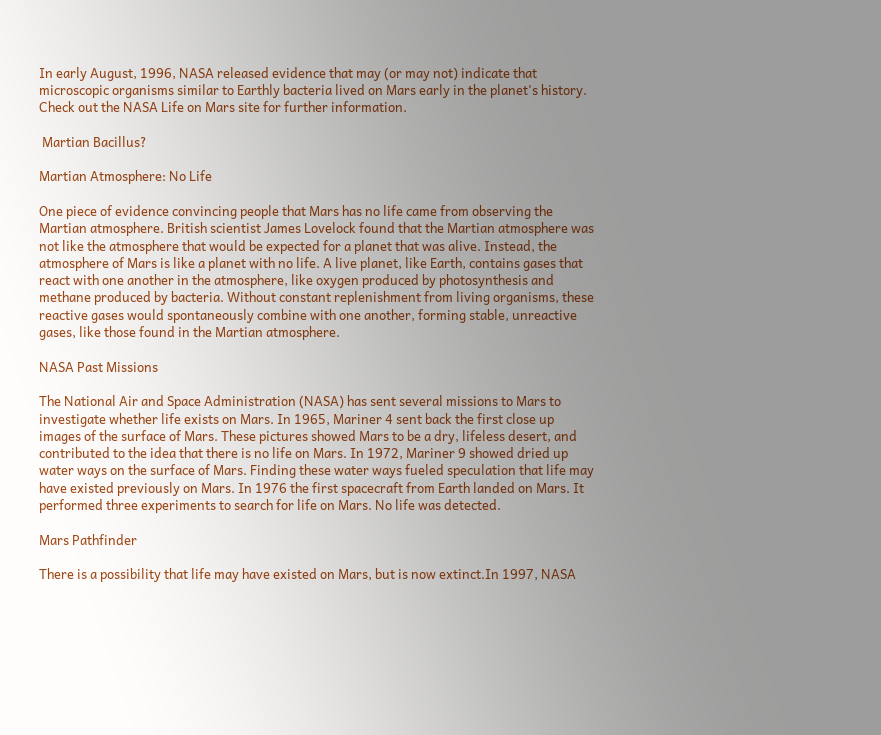In early August, 1996, NASA released evidence that may (or may not) indicate that microscopic organisms similar to Earthly bacteria lived on Mars early in the planet's history. Check out the NASA Life on Mars site for further information.

 Martian Bacillus?

Martian Atmosphere: No Life

One piece of evidence convincing people that Mars has no life came from observing the Martian atmosphere. British scientist James Lovelock found that the Martian atmosphere was not like the atmosphere that would be expected for a planet that was alive. Instead, the atmosphere of Mars is like a planet with no life. A live planet, like Earth, contains gases that react with one another in the atmosphere, like oxygen produced by photosynthesis and methane produced by bacteria. Without constant replenishment from living organisms, these reactive gases would spontaneously combine with one another, forming stable, unreactive gases, like those found in the Martian atmosphere.

NASA Past Missions

The National Air and Space Administration (NASA) has sent several missions to Mars to investigate whether life exists on Mars. In 1965, Mariner 4 sent back the first close up images of the surface of Mars. These pictures showed Mars to be a dry, lifeless desert, and contributed to the idea that there is no life on Mars. In 1972, Mariner 9 showed dried up water ways on the surface of Mars. Finding these water ways fueled speculation that life may have existed previously on Mars. In 1976 the first spacecraft from Earth landed on Mars. It performed three experiments to search for life on Mars. No life was detected.

Mars Pathfinder

There is a possibility that life may have existed on Mars, but is now extinct.In 1997, NASA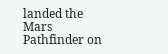landed the Mars Pathfinder on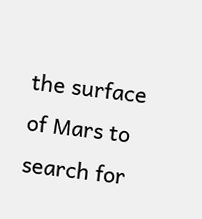the surface of Mars to search for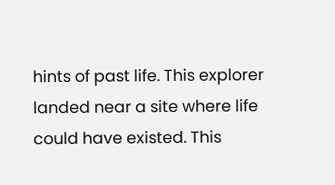hints of past life. This explorer landed near a site where life could have existed. This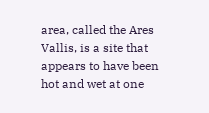area, called the Ares Vallis, is a site that appears to have been hot and wet at one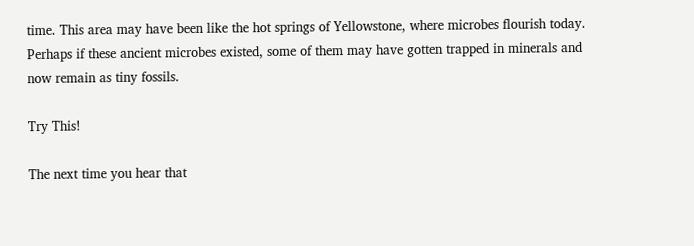time. This area may have been like the hot springs of Yellowstone, where microbes flourish today. Perhaps if these ancient microbes existed, some of them may have gotten trapped in minerals and now remain as tiny fossils.

Try This!

The next time you hear that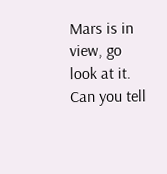Mars is in view, go look at it. Can you tell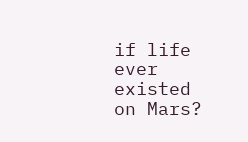if life ever existed on Mars?